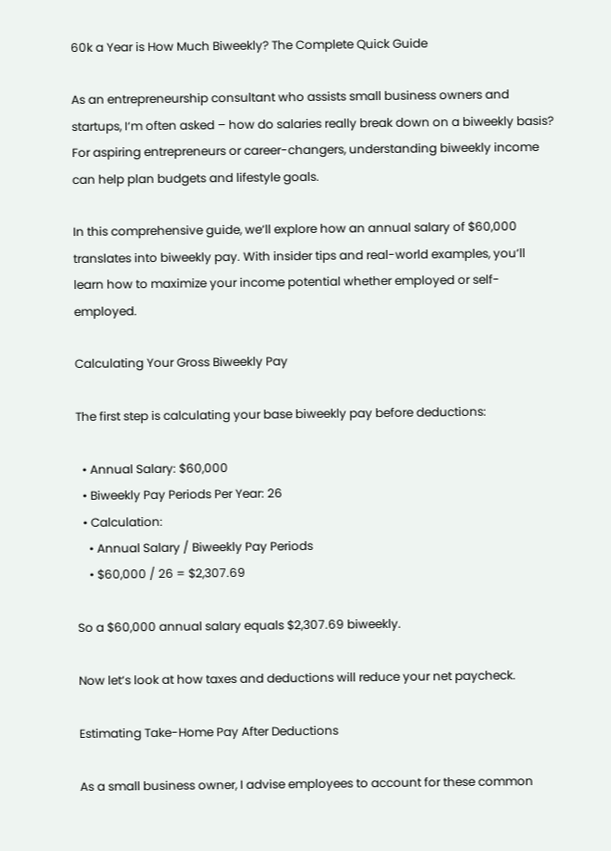60k a Year is How Much Biweekly? The Complete Quick Guide

As an entrepreneurship consultant who assists small business owners and startups, I‘m often asked – how do salaries really break down on a biweekly basis? For aspiring entrepreneurs or career-changers, understanding biweekly income can help plan budgets and lifestyle goals.

In this comprehensive guide, we‘ll explore how an annual salary of $60,000 translates into biweekly pay. With insider tips and real-world examples, you‘ll learn how to maximize your income potential whether employed or self-employed.

Calculating Your Gross Biweekly Pay

The first step is calculating your base biweekly pay before deductions:

  • Annual Salary: $60,000
  • Biweekly Pay Periods Per Year: 26
  • Calculation:
    • Annual Salary / Biweekly Pay Periods
    • $60,000 / 26 = $2,307.69

So a $60,000 annual salary equals $2,307.69 biweekly.

Now let‘s look at how taxes and deductions will reduce your net paycheck.

Estimating Take-Home Pay After Deductions

As a small business owner, I advise employees to account for these common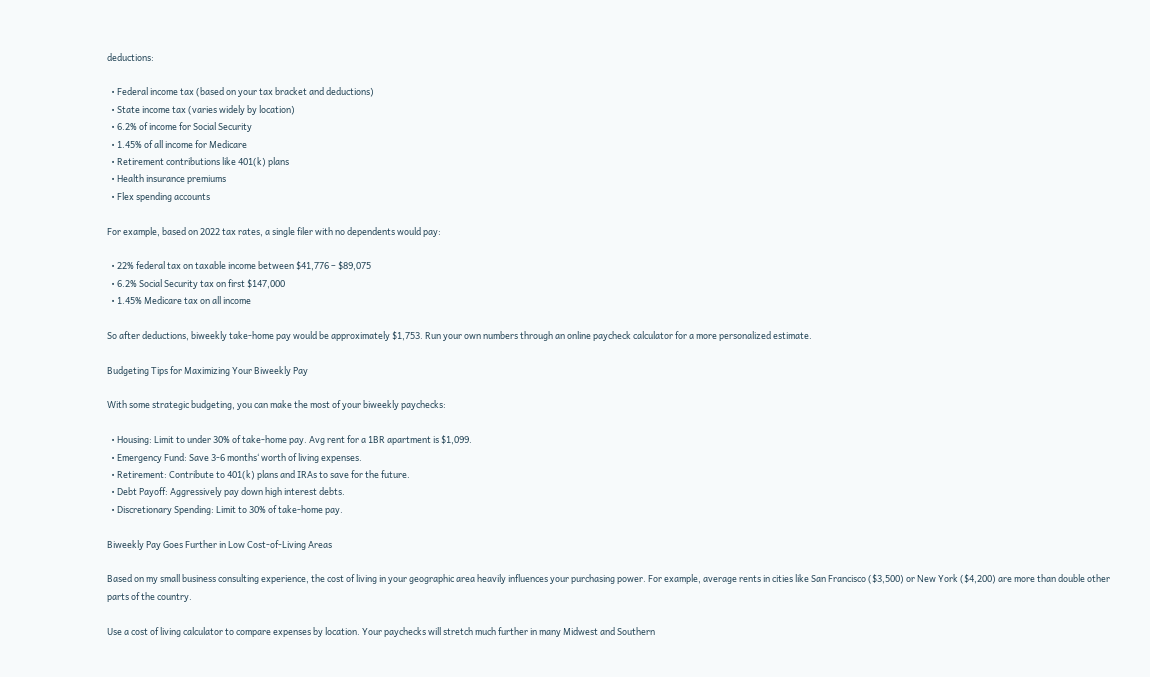deductions:

  • Federal income tax (based on your tax bracket and deductions)
  • State income tax (varies widely by location)
  • 6.2% of income for Social Security
  • 1.45% of all income for Medicare
  • Retirement contributions like 401(k) plans
  • Health insurance premiums
  • Flex spending accounts

For example, based on 2022 tax rates, a single filer with no dependents would pay:

  • 22% federal tax on taxable income between $41,776 – $89,075
  • 6.2% Social Security tax on first $147,000
  • 1.45% Medicare tax on all income

So after deductions, biweekly take-home pay would be approximately $1,753. Run your own numbers through an online paycheck calculator for a more personalized estimate.

Budgeting Tips for Maximizing Your Biweekly Pay

With some strategic budgeting, you can make the most of your biweekly paychecks:

  • Housing: Limit to under 30% of take-home pay. Avg rent for a 1BR apartment is $1,099.
  • Emergency Fund: Save 3-6 months‘ worth of living expenses.
  • Retirement: Contribute to 401(k) plans and IRAs to save for the future.
  • Debt Payoff: Aggressively pay down high interest debts.
  • Discretionary Spending: Limit to 30% of take-home pay.

Biweekly Pay Goes Further in Low Cost-of-Living Areas

Based on my small business consulting experience, the cost of living in your geographic area heavily influences your purchasing power. For example, average rents in cities like San Francisco ($3,500) or New York ($4,200) are more than double other parts of the country.

Use a cost of living calculator to compare expenses by location. Your paychecks will stretch much further in many Midwest and Southern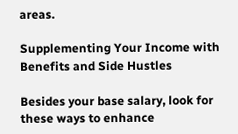areas.

Supplementing Your Income with Benefits and Side Hustles

Besides your base salary, look for these ways to enhance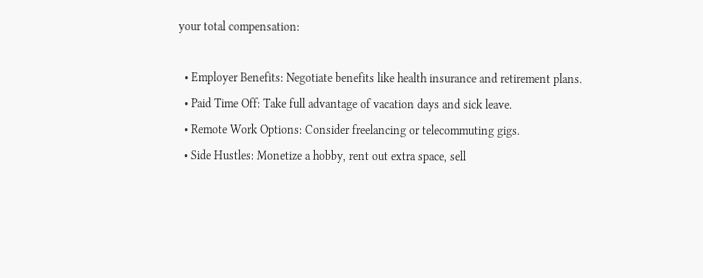your total compensation:

  • Employer Benefits: Negotiate benefits like health insurance and retirement plans.
  • Paid Time Off: Take full advantage of vacation days and sick leave.
  • Remote Work Options: Consider freelancing or telecommuting gigs.
  • Side Hustles: Monetize a hobby, rent out extra space, sell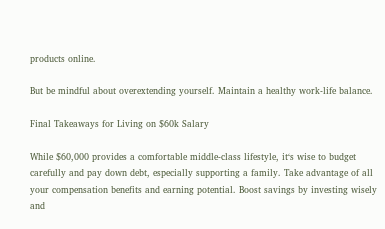products online.

But be mindful about overextending yourself. Maintain a healthy work-life balance.

Final Takeaways for Living on $60k Salary

While $60,000 provides a comfortable middle-class lifestyle, it‘s wise to budget carefully and pay down debt, especially supporting a family. Take advantage of all your compensation benefits and earning potential. Boost savings by investing wisely and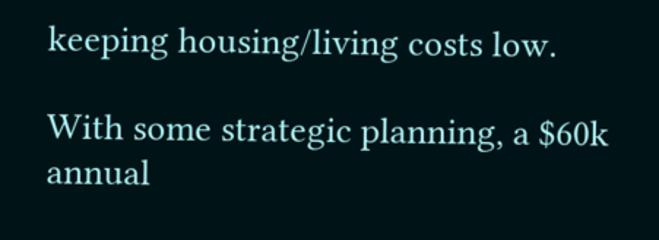keeping housing/living costs low.

With some strategic planning, a $60k annual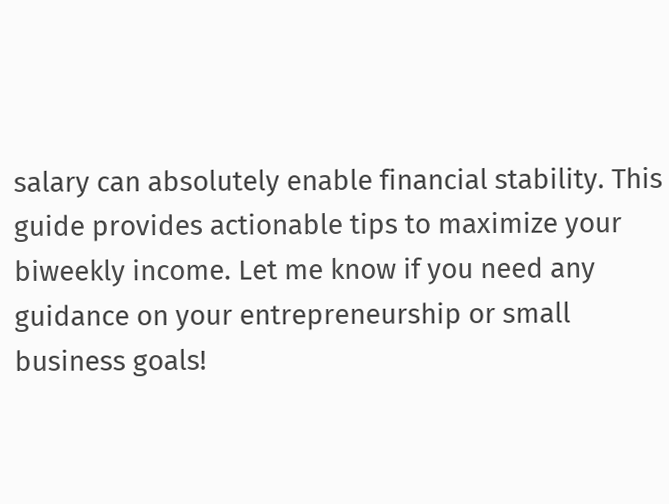salary can absolutely enable financial stability. This guide provides actionable tips to maximize your biweekly income. Let me know if you need any guidance on your entrepreneurship or small business goals!